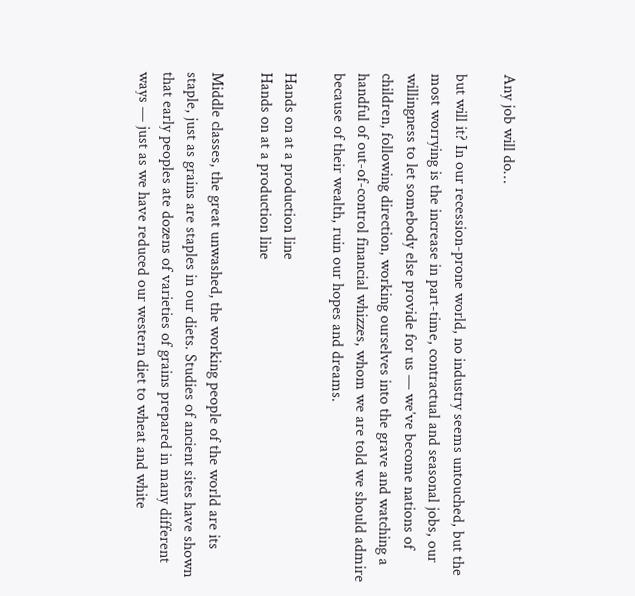Any job will do…

but will it? In our recession-prone world, no industry seems untouched, but the most worrying is the increase in part-time, contractual and seasonal jobs, our willingness to let somebody else provide for us — we’ve become nations of children, following direction, working ourselves into the grave and watching a handful of out-of-control financial whizzes, whom we are told we should admire because of their wealth, ruin our hopes and dreams.

Hands on at a production line
Hands on at a production line

Middle classes, the great unwashed, the working people of the world are its staple, just as grains are staples in our diets. Studies of ancient sites have shown that early peoples ate dozens of varieties of grains prepared in many different ways — just as we have reduced our western diet to wheat and white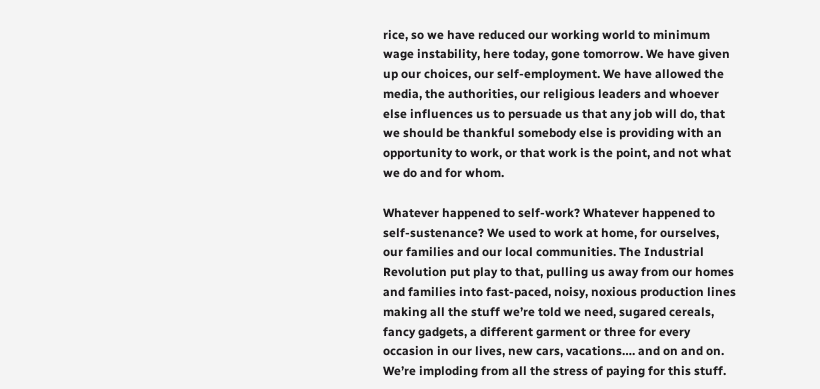rice, so we have reduced our working world to minimum wage instability, here today, gone tomorrow. We have given up our choices, our self-employment. We have allowed the media, the authorities, our religious leaders and whoever else influences us to persuade us that any job will do, that we should be thankful somebody else is providing with an opportunity to work, or that work is the point, and not what we do and for whom.

Whatever happened to self-work? Whatever happened to self-sustenance? We used to work at home, for ourselves, our families and our local communities. The Industrial Revolution put play to that, pulling us away from our homes and families into fast-paced, noisy, noxious production lines making all the stuff we’re told we need, sugared cereals, fancy gadgets, a different garment or three for every occasion in our lives, new cars, vacations…. and on and on. We’re imploding from all the stress of paying for this stuff.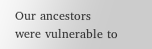Our ancestors were vulnerable to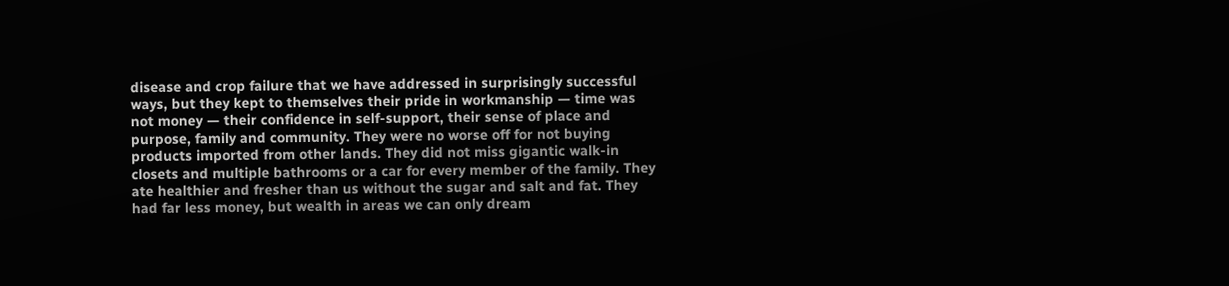disease and crop failure that we have addressed in surprisingly successful ways, but they kept to themselves their pride in workmanship — time was not money — their confidence in self-support, their sense of place and purpose, family and community. They were no worse off for not buying products imported from other lands. They did not miss gigantic walk-in closets and multiple bathrooms or a car for every member of the family. They ate healthier and fresher than us without the sugar and salt and fat. They had far less money, but wealth in areas we can only dream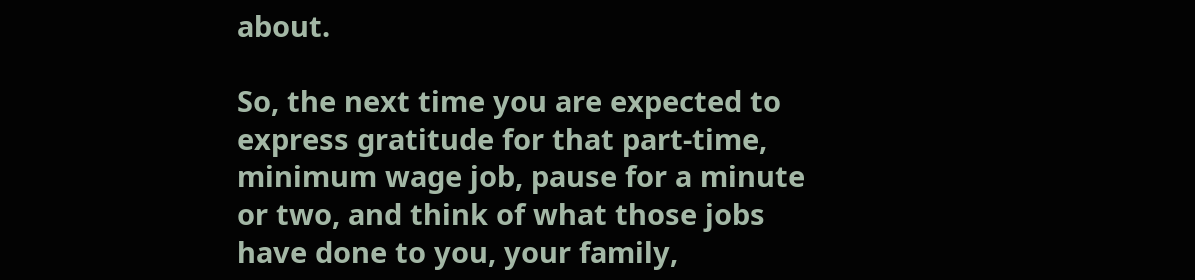about.

So, the next time you are expected to express gratitude for that part-time, minimum wage job, pause for a minute or two, and think of what those jobs have done to you, your family,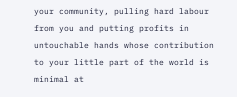your community, pulling hard labour from you and putting profits in untouchable hands whose contribution to your little part of the world is minimal at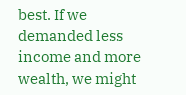best. If we demanded less income and more wealth, we might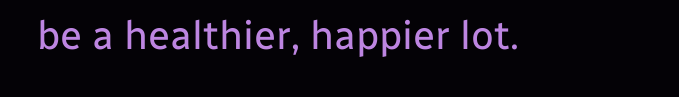be a healthier, happier lot.